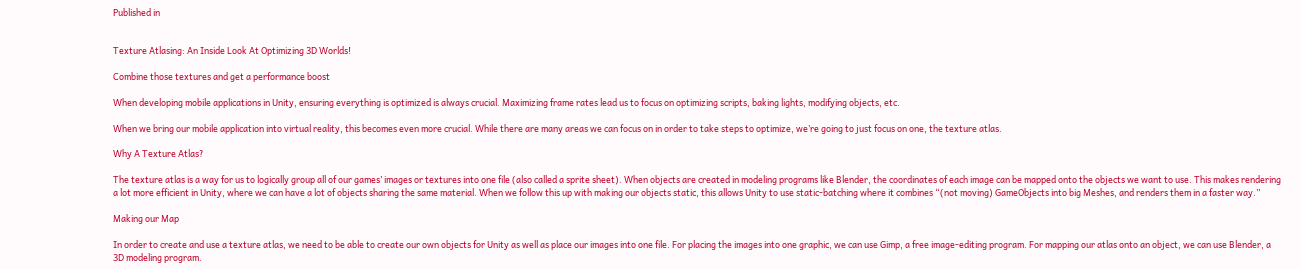Published in


Texture Atlasing: An Inside Look At Optimizing 3D Worlds!

Combine those textures and get a performance boost

When developing mobile applications in Unity, ensuring everything is optimized is always crucial. Maximizing frame rates lead us to focus on optimizing scripts, baking lights, modifying objects, etc.

When we bring our mobile application into virtual reality, this becomes even more crucial. While there are many areas we can focus on in order to take steps to optimize, we’re going to just focus on one, the texture atlas.

Why A Texture Atlas?

The texture atlas is a way for us to logically group all of our games’ images or textures into one file (also called a sprite sheet). When objects are created in modeling programs like Blender, the coordinates of each image can be mapped onto the objects we want to use. This makes rendering a lot more efficient in Unity, where we can have a lot of objects sharing the same material. When we follow this up with making our objects static, this allows Unity to use static-batching where it combines “(not moving) GameObjects into big Meshes, and renders them in a faster way.”

Making our Map

In order to create and use a texture atlas, we need to be able to create our own objects for Unity as well as place our images into one file. For placing the images into one graphic, we can use Gimp, a free image-editing program. For mapping our atlas onto an object, we can use Blender, a 3D modeling program.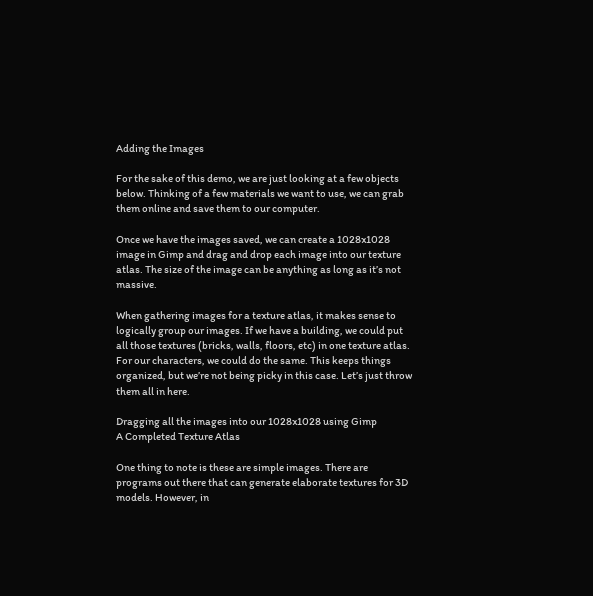Adding the Images

For the sake of this demo, we are just looking at a few objects below. Thinking of a few materials we want to use, we can grab them online and save them to our computer.

Once we have the images saved, we can create a 1028x1028 image in Gimp and drag and drop each image into our texture atlas. The size of the image can be anything as long as it’s not massive.

When gathering images for a texture atlas, it makes sense to logically group our images. If we have a building, we could put all those textures (bricks, walls, floors, etc) in one texture atlas. For our characters, we could do the same. This keeps things organized, but we’re not being picky in this case. Let’s just throw them all in here.

Dragging all the images into our 1028x1028 using Gimp
A Completed Texture Atlas

One thing to note is these are simple images. There are programs out there that can generate elaborate textures for 3D models. However, in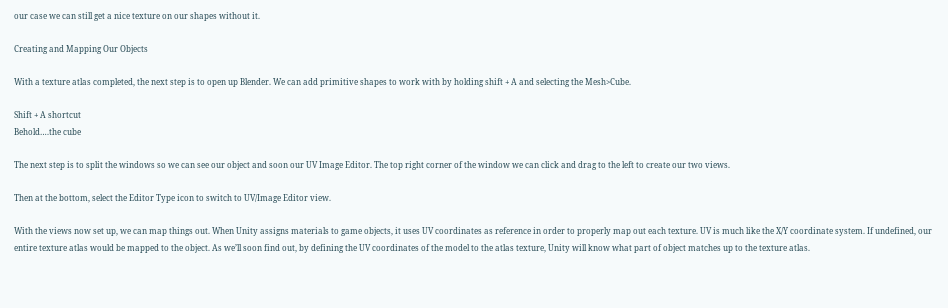our case we can still get a nice texture on our shapes without it.

Creating and Mapping Our Objects

With a texture atlas completed, the next step is to open up Blender. We can add primitive shapes to work with by holding shift + A and selecting the Mesh>Cube.

Shift + A shortcut
Behold….the cube

The next step is to split the windows so we can see our object and soon our UV Image Editor. The top right corner of the window we can click and drag to the left to create our two views.

Then at the bottom, select the Editor Type icon to switch to UV/Image Editor view.

With the views now set up, we can map things out. When Unity assigns materials to game objects, it uses UV coordinates as reference in order to properly map out each texture. UV is much like the X/Y coordinate system. If undefined, our entire texture atlas would be mapped to the object. As we’ll soon find out, by defining the UV coordinates of the model to the atlas texture, Unity will know what part of object matches up to the texture atlas.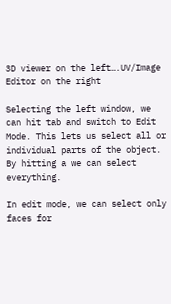3D viewer on the left….UV/Image Editor on the right

Selecting the left window, we can hit tab and switch to Edit Mode. This lets us select all or individual parts of the object. By hitting a we can select everything.

In edit mode, we can select only faces for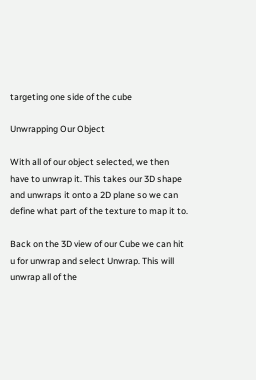targeting one side of the cube

Unwrapping Our Object

With all of our object selected, we then have to unwrap it. This takes our 3D shape and unwraps it onto a 2D plane so we can define what part of the texture to map it to.

Back on the 3D view of our Cube we can hit u for unwrap and select Unwrap. This will unwrap all of the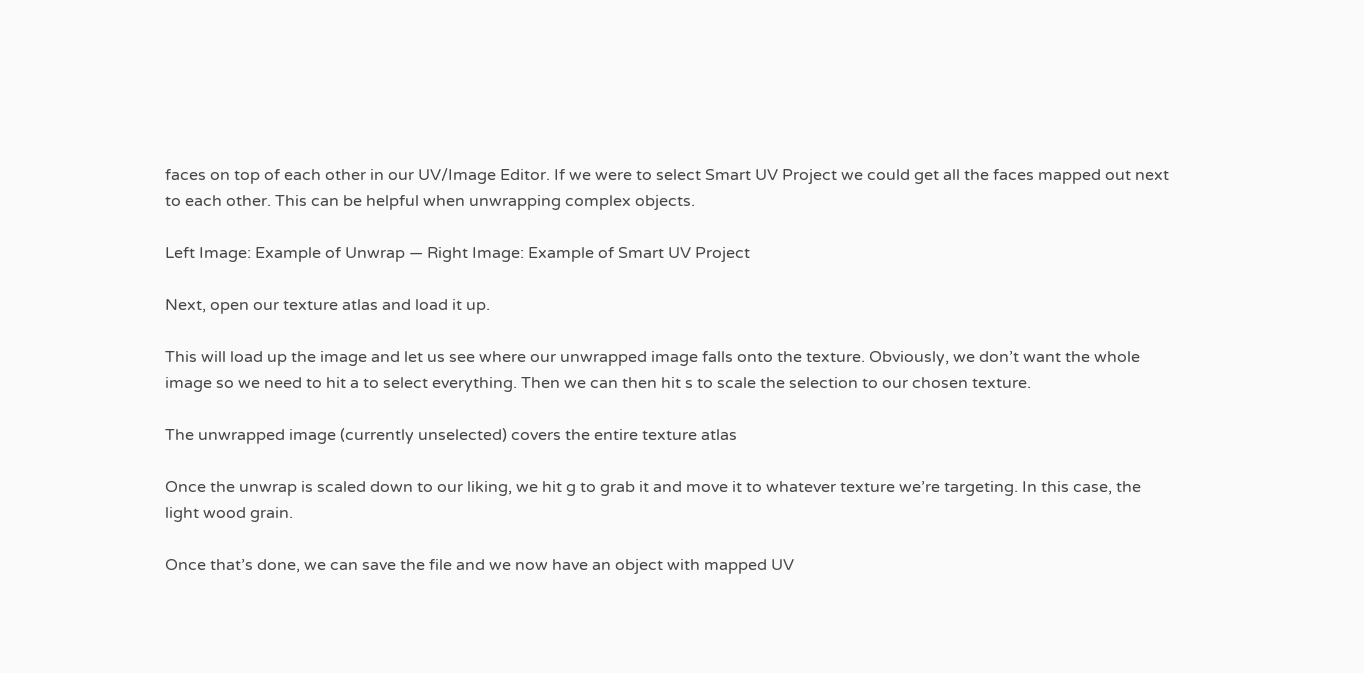faces on top of each other in our UV/Image Editor. If we were to select Smart UV Project we could get all the faces mapped out next to each other. This can be helpful when unwrapping complex objects.

Left Image: Example of Unwrap — Right Image: Example of Smart UV Project

Next, open our texture atlas and load it up.

This will load up the image and let us see where our unwrapped image falls onto the texture. Obviously, we don’t want the whole image so we need to hit a to select everything. Then we can then hit s to scale the selection to our chosen texture.

The unwrapped image (currently unselected) covers the entire texture atlas

Once the unwrap is scaled down to our liking, we hit g to grab it and move it to whatever texture we’re targeting. In this case, the light wood grain.

Once that’s done, we can save the file and we now have an object with mapped UV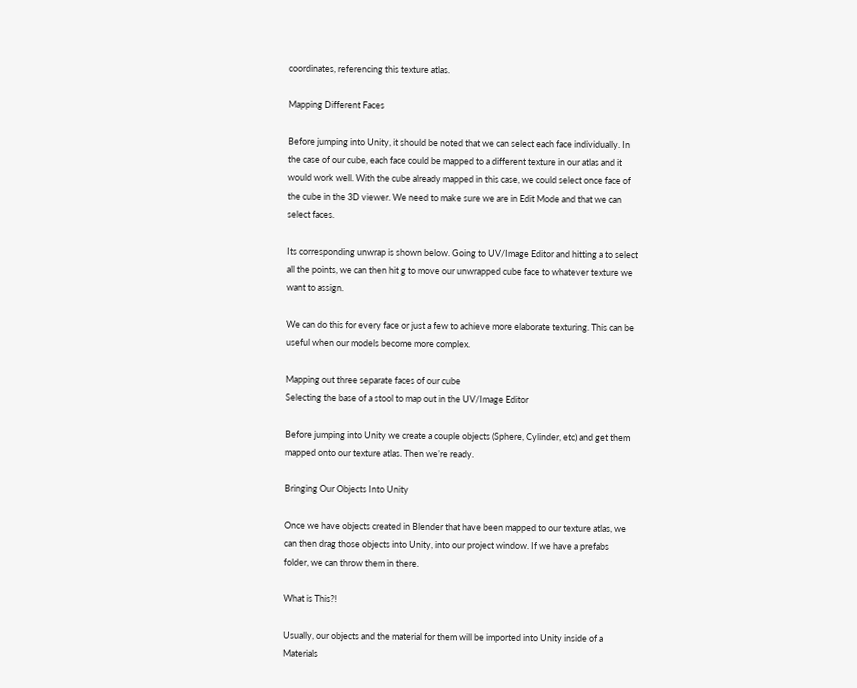coordinates, referencing this texture atlas.

Mapping Different Faces

Before jumping into Unity, it should be noted that we can select each face individually. In the case of our cube, each face could be mapped to a different texture in our atlas and it would work well. With the cube already mapped in this case, we could select once face of the cube in the 3D viewer. We need to make sure we are in Edit Mode and that we can select faces.

Its corresponding unwrap is shown below. Going to UV/Image Editor and hitting a to select all the points, we can then hit g to move our unwrapped cube face to whatever texture we want to assign.

We can do this for every face or just a few to achieve more elaborate texturing. This can be useful when our models become more complex.

Mapping out three separate faces of our cube
Selecting the base of a stool to map out in the UV/Image Editor

Before jumping into Unity we create a couple objects (Sphere, Cylinder, etc) and get them mapped onto our texture atlas. Then we’re ready.

Bringing Our Objects Into Unity

Once we have objects created in Blender that have been mapped to our texture atlas, we can then drag those objects into Unity, into our project window. If we have a prefabs folder, we can throw them in there.

What is This?!

Usually, our objects and the material for them will be imported into Unity inside of a Materials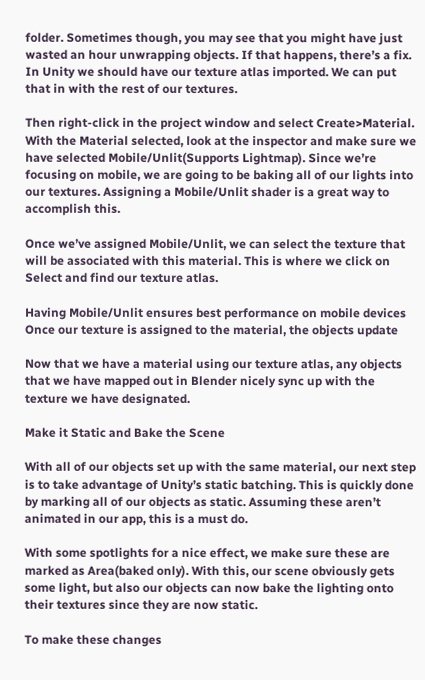folder. Sometimes though, you may see that you might have just wasted an hour unwrapping objects. If that happens, there’s a fix. In Unity we should have our texture atlas imported. We can put that in with the rest of our textures.

Then right-click in the project window and select Create>Material. With the Material selected, look at the inspector and make sure we have selected Mobile/Unlit(Supports Lightmap). Since we’re focusing on mobile, we are going to be baking all of our lights into our textures. Assigning a Mobile/Unlit shader is a great way to accomplish this.

Once we’ve assigned Mobile/Unlit, we can select the texture that will be associated with this material. This is where we click on Select and find our texture atlas.

Having Mobile/Unlit ensures best performance on mobile devices
Once our texture is assigned to the material, the objects update

Now that we have a material using our texture atlas, any objects that we have mapped out in Blender nicely sync up with the texture we have designated.

Make it Static and Bake the Scene

With all of our objects set up with the same material, our next step is to take advantage of Unity’s static batching. This is quickly done by marking all of our objects as static. Assuming these aren’t animated in our app, this is a must do.

With some spotlights for a nice effect, we make sure these are marked as Area(baked only). With this, our scene obviously gets some light, but also our objects can now bake the lighting onto their textures since they are now static.

To make these changes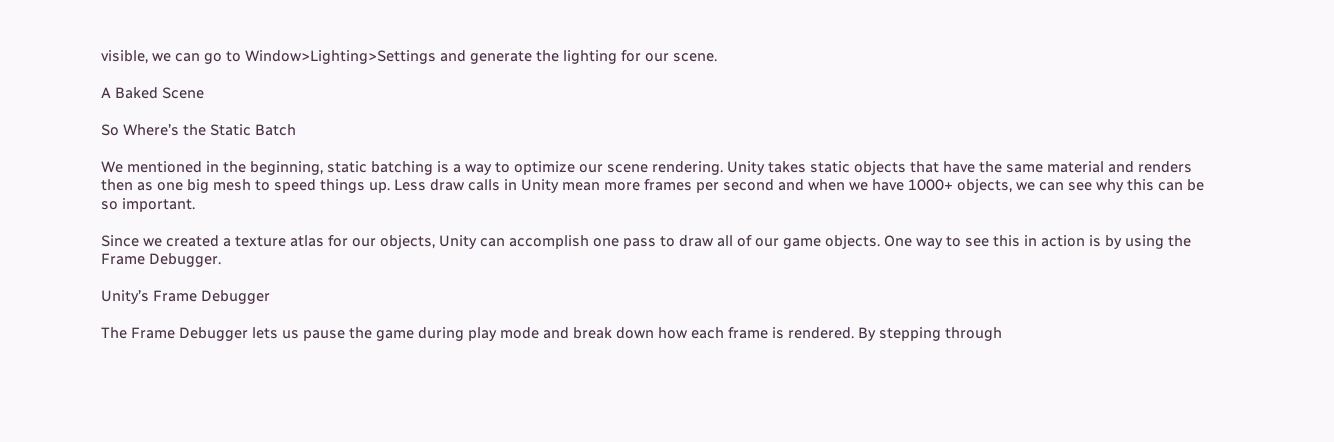visible, we can go to Window>Lighting>Settings and generate the lighting for our scene.

A Baked Scene

So Where’s the Static Batch

We mentioned in the beginning, static batching is a way to optimize our scene rendering. Unity takes static objects that have the same material and renders then as one big mesh to speed things up. Less draw calls in Unity mean more frames per second and when we have 1000+ objects, we can see why this can be so important.

Since we created a texture atlas for our objects, Unity can accomplish one pass to draw all of our game objects. One way to see this in action is by using the Frame Debugger.

Unity’s Frame Debugger

The Frame Debugger lets us pause the game during play mode and break down how each frame is rendered. By stepping through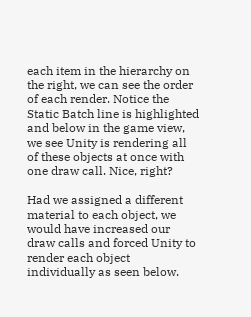each item in the hierarchy on the right, we can see the order of each render. Notice the Static Batch line is highlighted and below in the game view, we see Unity is rendering all of these objects at once with one draw call. Nice, right?

Had we assigned a different material to each object, we would have increased our draw calls and forced Unity to render each object individually as seen below.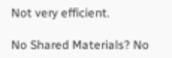Not very efficient.

No Shared Materials? No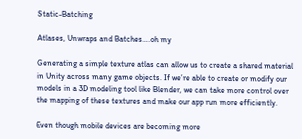Static-Batching

Atlases, Unwraps and Batches….oh my

Generating a simple texture atlas can allow us to create a shared material in Unity across many game objects. If we’re able to create or modify our models in a 3D modeling tool like Blender, we can take more control over the mapping of these textures and make our app run more efficiently.

Even though mobile devices are becoming more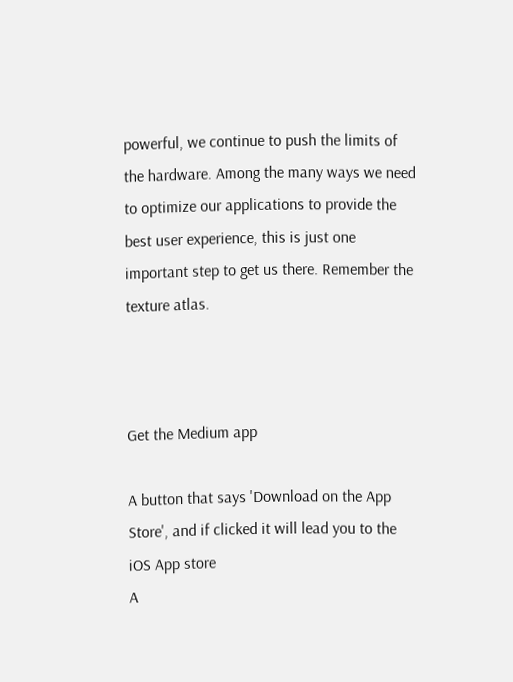powerful, we continue to push the limits of the hardware. Among the many ways we need to optimize our applications to provide the best user experience, this is just one important step to get us there. Remember the texture atlas.



Get the Medium app

A button that says 'Download on the App Store', and if clicked it will lead you to the iOS App store
A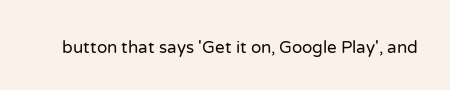button that says 'Get it on, Google Play', and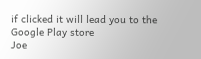if clicked it will lead you to the Google Play store
Joe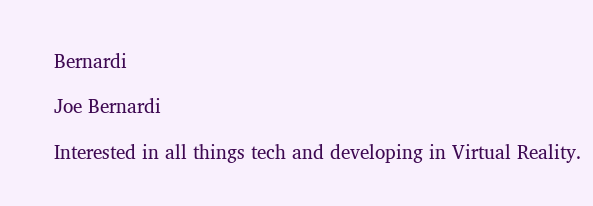Bernardi

Joe Bernardi

Interested in all things tech and developing in Virtual Reality.